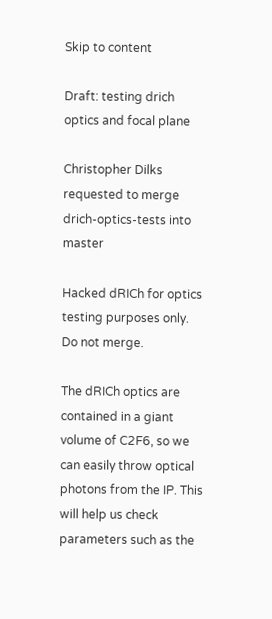Skip to content

Draft: testing drich optics and focal plane

Christopher Dilks requested to merge drich-optics-tests into master

Hacked dRICh for optics testing purposes only. Do not merge.

The dRICh optics are contained in a giant volume of C2F6, so we can easily throw optical photons from the IP. This will help us check parameters such as the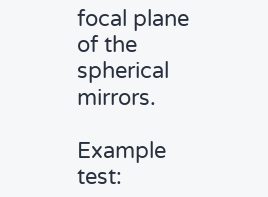focal plane of the spherical mirrors.

Example test: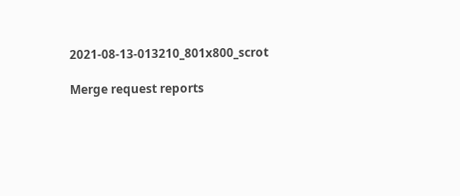2021-08-13-013210_801x800_scrot

Merge request reports